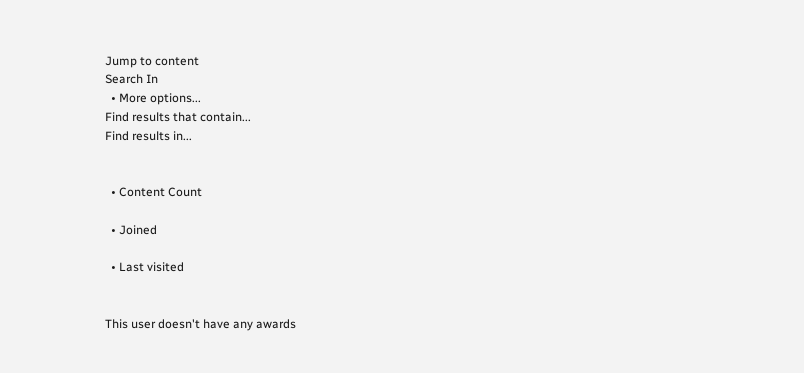Jump to content
Search In
  • More options...
Find results that contain...
Find results in...


  • Content Count

  • Joined

  • Last visited


This user doesn't have any awards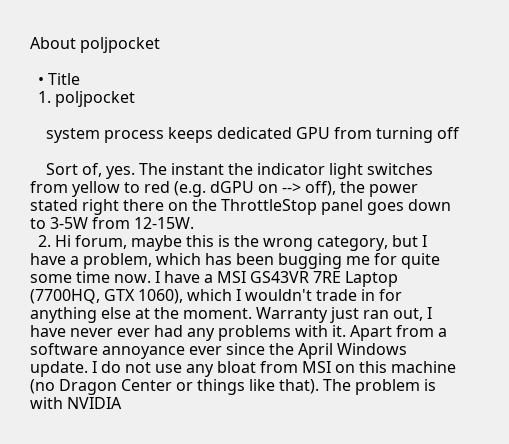About poljpocket

  • Title
  1. poljpocket

    system process keeps dedicated GPU from turning off

    Sort of, yes. The instant the indicator light switches from yellow to red (e.g. dGPU on --> off), the power stated right there on the ThrottleStop panel goes down to 3-5W from 12-15W.
  2. Hi forum, maybe this is the wrong category, but I have a problem, which has been bugging me for quite some time now. I have a MSI GS43VR 7RE Laptop (7700HQ, GTX 1060), which I wouldn't trade in for anything else at the moment. Warranty just ran out, I have never ever had any problems with it. Apart from a software annoyance ever since the April Windows update. I do not use any bloat from MSI on this machine (no Dragon Center or things like that). The problem is with NVIDIA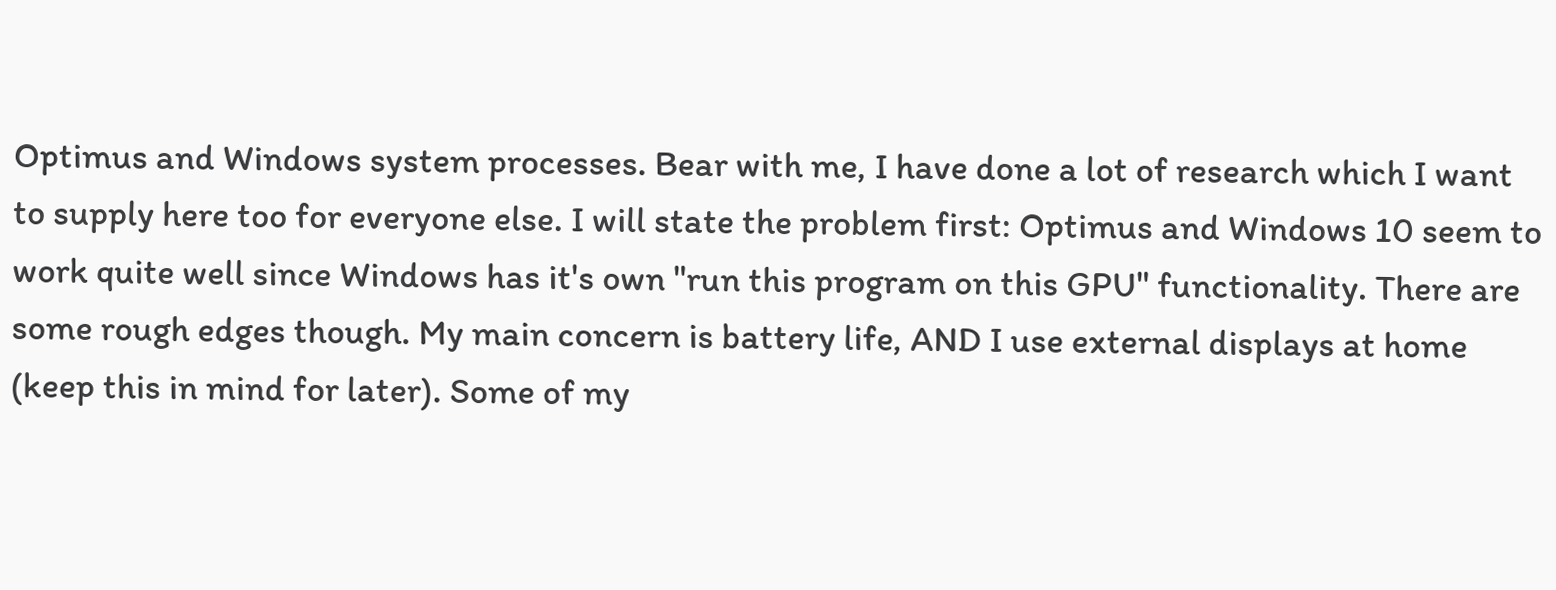Optimus and Windows system processes. Bear with me, I have done a lot of research which I want to supply here too for everyone else. I will state the problem first: Optimus and Windows 10 seem to work quite well since Windows has it's own "run this program on this GPU" functionality. There are some rough edges though. My main concern is battery life, AND I use external displays at home (keep this in mind for later). Some of my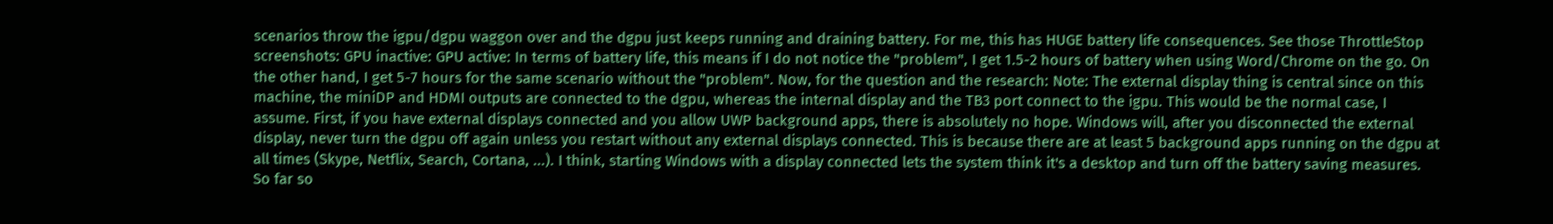scenarios throw the igpu/dgpu waggon over and the dgpu just keeps running and draining battery. For me, this has HUGE battery life consequences. See those ThrottleStop screenshots: GPU inactive: GPU active: In terms of battery life, this means if I do not notice the "problem", I get 1.5-2 hours of battery when using Word/Chrome on the go. On the other hand, I get 5-7 hours for the same scenario without the "problem". Now, for the question and the research: Note: The external display thing is central since on this machine, the miniDP and HDMI outputs are connected to the dgpu, whereas the internal display and the TB3 port connect to the igpu. This would be the normal case, I assume. First, if you have external displays connected and you allow UWP background apps, there is absolutely no hope. Windows will, after you disconnected the external display, never turn the dgpu off again unless you restart without any external displays connected. This is because there are at least 5 background apps running on the dgpu at all times (Skype, Netflix, Search, Cortana, ...). I think, starting Windows with a display connected lets the system think it's a desktop and turn off the battery saving measures. So far so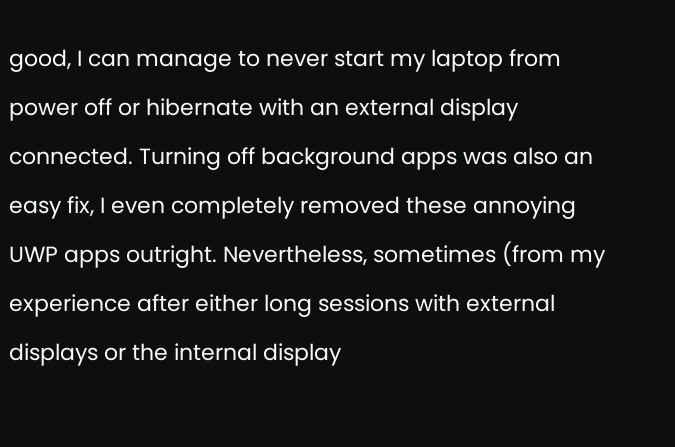good, I can manage to never start my laptop from power off or hibernate with an external display connected. Turning off background apps was also an easy fix, I even completely removed these annoying UWP apps outright. Nevertheless, sometimes (from my experience after either long sessions with external displays or the internal display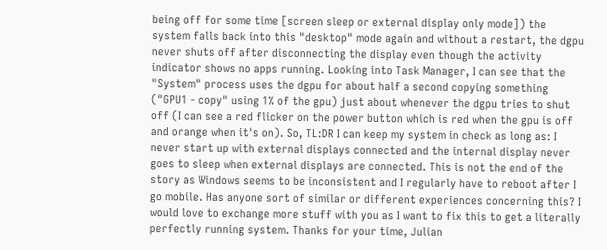being off for some time [screen sleep or external display only mode]) the system falls back into this "desktop" mode again and without a restart, the dgpu never shuts off after disconnecting the display even though the activity indicator shows no apps running. Looking into Task Manager, I can see that the "System" process uses the dgpu for about half a second copying something ("GPU1 - copy" using 1% of the gpu) just about whenever the dgpu tries to shut off (I can see a red flicker on the power button which is red when the gpu is off and orange when it's on). So, TL:DR I can keep my system in check as long as: I never start up with external displays connected and the internal display never goes to sleep when external displays are connected. This is not the end of the story as Windows seems to be inconsistent and I regularly have to reboot after I go mobile. Has anyone sort of similar or different experiences concerning this? I would love to exchange more stuff with you as I want to fix this to get a literally perfectly running system. Thanks for your time, Julian